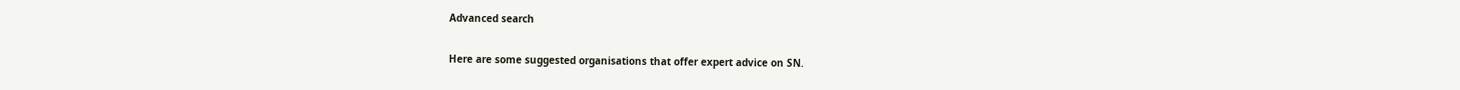Advanced search

Here are some suggested organisations that offer expert advice on SN.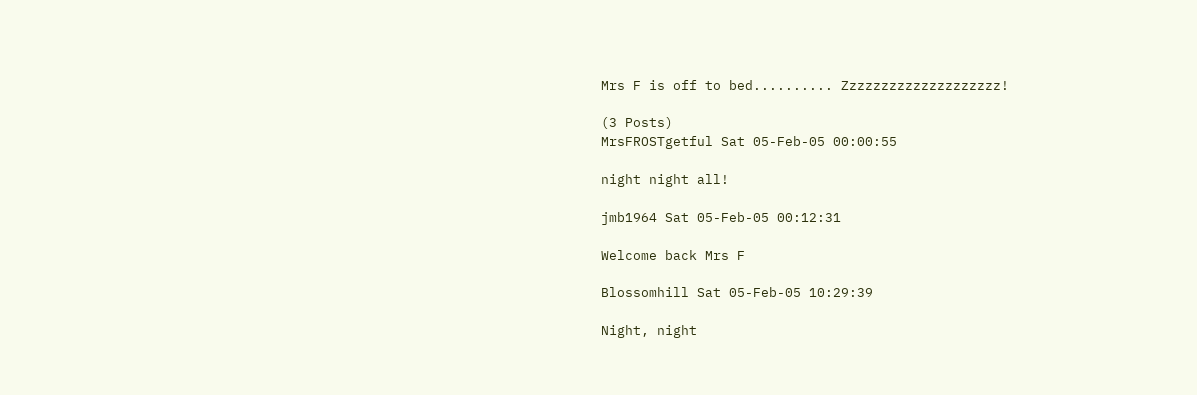Mrs F is off to bed.......... Zzzzzzzzzzzzzzzzzzzz!

(3 Posts)
MrsFROSTgetful Sat 05-Feb-05 00:00:55

night night all!

jmb1964 Sat 05-Feb-05 00:12:31

Welcome back Mrs F

Blossomhill Sat 05-Feb-05 10:29:39

Night, night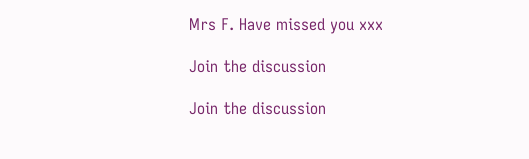Mrs F. Have missed you xxx

Join the discussion

Join the discussion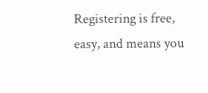Registering is free, easy, and means you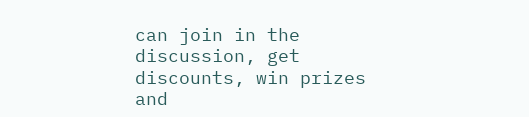can join in the discussion, get discounts, win prizes and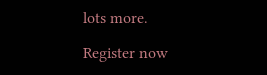lots more.

Register now